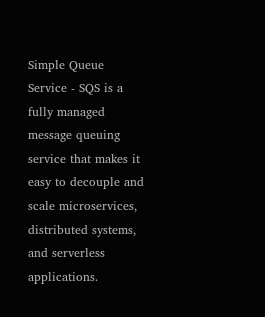Simple Queue Service - SQS is a fully managed message queuing service that makes it easy to decouple and scale microservices, distributed systems, and serverless applications.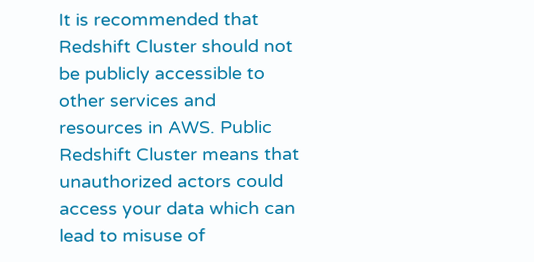It is recommended that Redshift Cluster should not be publicly accessible to other services and resources in AWS. Public Redshift Cluster means that unauthorized actors could access your data which can lead to misuse of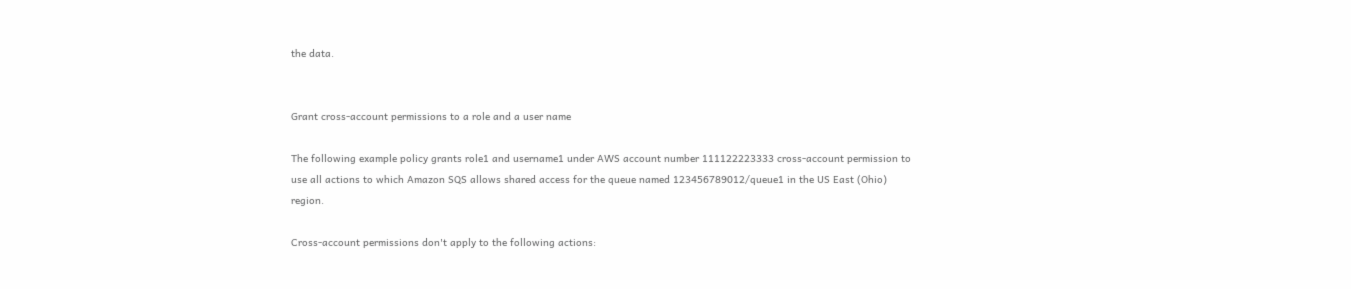the data.


Grant cross-account permissions to a role and a user name

The following example policy grants role1 and username1 under AWS account number 111122223333 cross-account permission to use all actions to which Amazon SQS allows shared access for the queue named 123456789012/queue1 in the US East (Ohio) region.

Cross-account permissions don't apply to the following actions: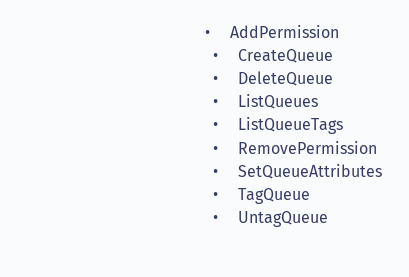•     AddPermission
  •     CreateQueue
  •     DeleteQueue
  •     ListQueues
  •     ListQueueTags
  •     RemovePermission
  •     SetQueueAttributes
  •     TagQueue
  •     UntagQueue